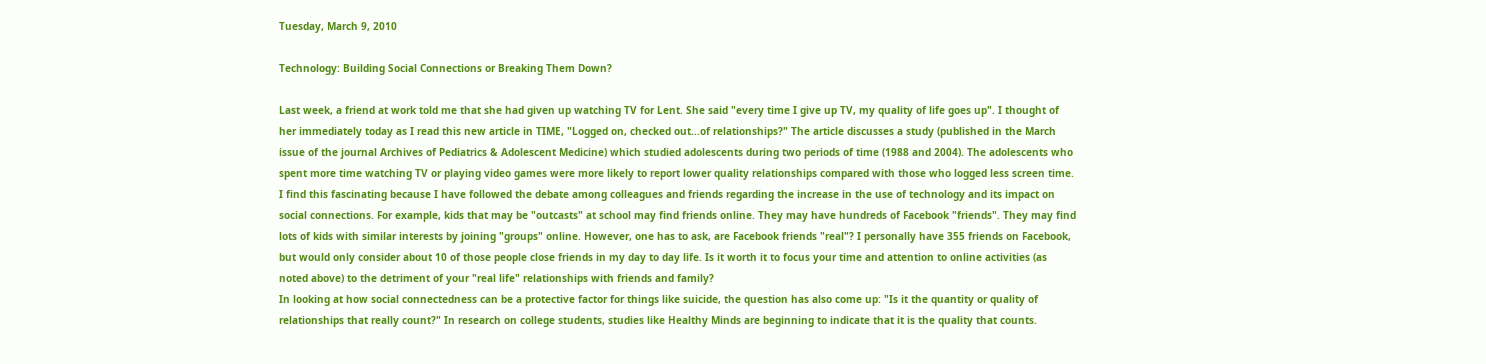Tuesday, March 9, 2010

Technology: Building Social Connections or Breaking Them Down?

Last week, a friend at work told me that she had given up watching TV for Lent. She said "every time I give up TV, my quality of life goes up". I thought of her immediately today as I read this new article in TIME, "Logged on, checked out...of relationships?" The article discusses a study (published in the March issue of the journal Archives of Pediatrics & Adolescent Medicine) which studied adolescents during two periods of time (1988 and 2004). The adolescents who spent more time watching TV or playing video games were more likely to report lower quality relationships compared with those who logged less screen time.
I find this fascinating because I have followed the debate among colleagues and friends regarding the increase in the use of technology and its impact on social connections. For example, kids that may be "outcasts" at school may find friends online. They may have hundreds of Facebook "friends". They may find lots of kids with similar interests by joining "groups" online. However, one has to ask, are Facebook friends "real"? I personally have 355 friends on Facebook, but would only consider about 10 of those people close friends in my day to day life. Is it worth it to focus your time and attention to online activities (as noted above) to the detriment of your "real life" relationships with friends and family?
In looking at how social connectedness can be a protective factor for things like suicide, the question has also come up: "Is it the quantity or quality of relationships that really count?" In research on college students, studies like Healthy Minds are beginning to indicate that it is the quality that counts.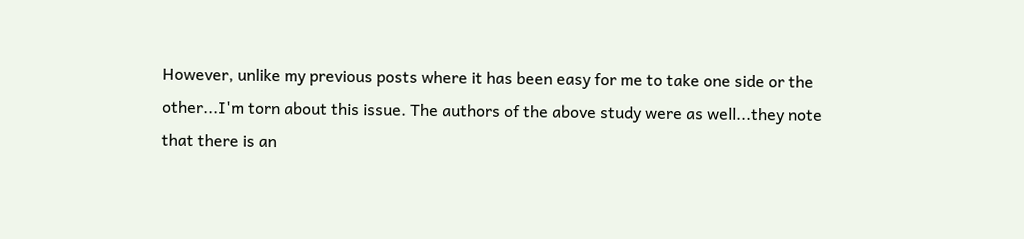However, unlike my previous posts where it has been easy for me to take one side or the other...I'm torn about this issue. The authors of the above study were as well...they note that there is an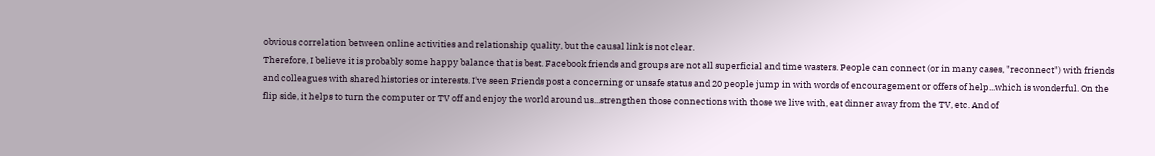obvious correlation between online activities and relationship quality, but the causal link is not clear.
Therefore, I believe it is probably some happy balance that is best. Facebook friends and groups are not all superficial and time wasters. People can connect (or in many cases, "reconnect") with friends and colleagues with shared histories or interests. I've seen Friends post a concerning or unsafe status and 20 people jump in with words of encouragement or offers of help...which is wonderful. On the flip side, it helps to turn the computer or TV off and enjoy the world around us...strengthen those connections with those we live with, eat dinner away from the TV, etc. And of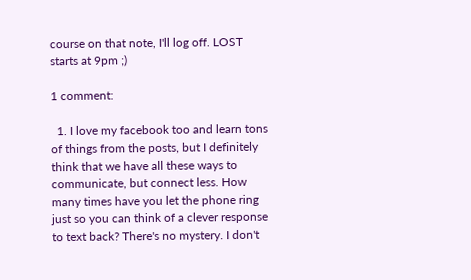course on that note, I'll log off. LOST starts at 9pm ;)

1 comment:

  1. I love my facebook too and learn tons of things from the posts, but I definitely think that we have all these ways to communicate, but connect less. How many times have you let the phone ring just so you can think of a clever response to text back? There's no mystery. I don't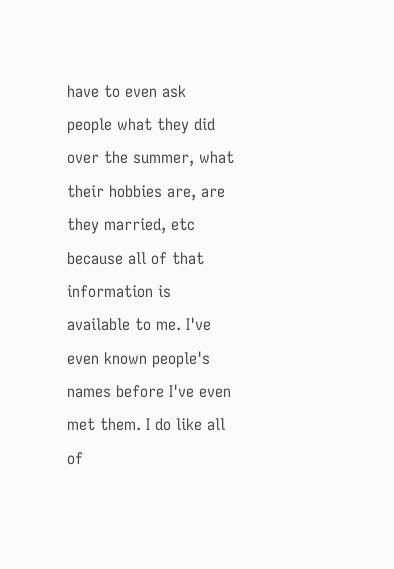have to even ask people what they did over the summer, what their hobbies are, are they married, etc because all of that information is available to me. I've even known people's names before I've even met them. I do like all of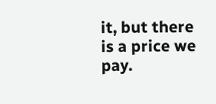it, but there is a price we pay.